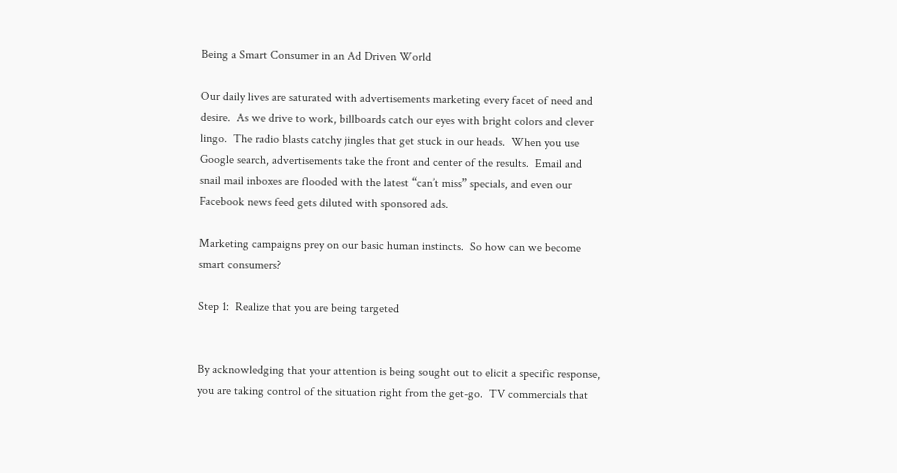Being a Smart Consumer in an Ad Driven World

Our daily lives are saturated with advertisements marketing every facet of need and desire.  As we drive to work, billboards catch our eyes with bright colors and clever lingo.  The radio blasts catchy jingles that get stuck in our heads.  When you use Google search, advertisements take the front and center of the results.  Email and snail mail inboxes are flooded with the latest “can’t miss” specials, and even our Facebook news feed gets diluted with sponsored ads.

Marketing campaigns prey on our basic human instincts.  So how can we become smart consumers?

Step 1:  Realize that you are being targeted


By acknowledging that your attention is being sought out to elicit a specific response, you are taking control of the situation right from the get-go.  TV commercials that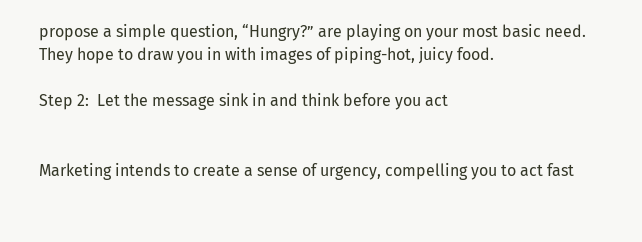propose a simple question, “Hungry?” are playing on your most basic need.  They hope to draw you in with images of piping-hot, juicy food.

Step 2:  Let the message sink in and think before you act


Marketing intends to create a sense of urgency, compelling you to act fast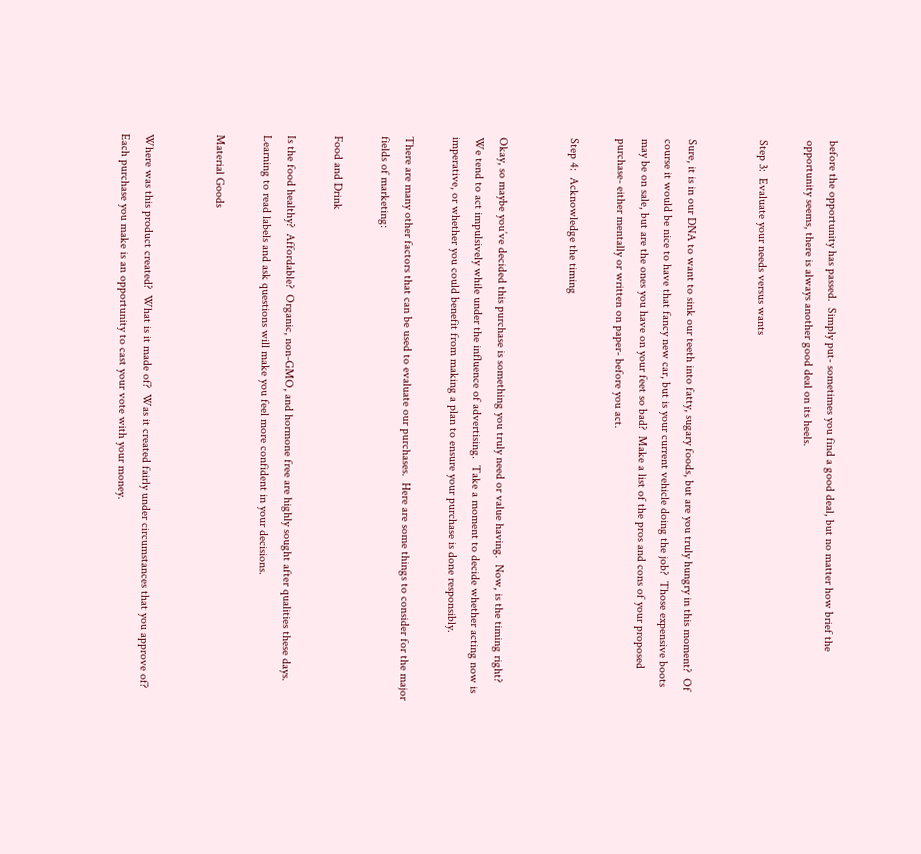before the opportunity has passed.  Simply put- sometimes you find a good deal, but no matter how brief the opportunity seems, there is always another good deal on its heels.

Step 3:  Evaluate your needs versus wants


Sure, it is in our DNA to want to sink our teeth into fatty, sugary foods, but are you truly hungry in this moment?  Of course it would be nice to have that fancy new car, but is your current vehicle doing the job?  Those expensive boots may be on sale, but are the ones you have on your feet so bad?  Make a list of the pros and cons of your proposed purchase- either mentally or written on paper- before you act.

Step 4:  Acknowledge the timing


Okay, so maybe you’ve decided this purchase is something you truly need or value having.  Now, is the timing right?  We tend to act impulsively while under the influence of advertising.  Take a moment to decide whether acting now is imperative, or whether you could benefit from making a plan to ensure your purchase is done responsibly.

There are many other factors that can be used to evaluate our purchases.  Here are some things to consider for the major fields of marketing:

Food and Drink

Is the food healthy?  Affordable?  Organic, non-GMO, and hormone free are highly sought after qualities these days.  Learning to read labels and ask questions will make you feel more confident in your decisions.

Material Goods


Where was this product created?  What is it made of?  Was it created fairly under circumstances that you approve of?  Each purchase you make is an opportunity to cast your vote with your money.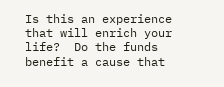Is this an experience that will enrich your life?  Do the funds benefit a cause that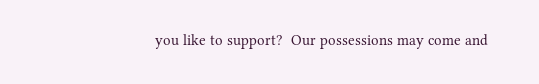you like to support?  Our possessions may come and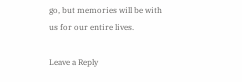go, but memories will be with us for our entire lives.

Leave a Reply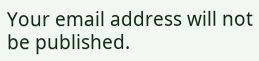Your email address will not be published.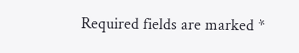Required fields are marked *